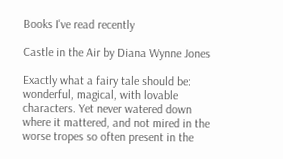Books I've read recently

Castle in the Air by Diana Wynne Jones

Exactly what a fairy tale should be: wonderful, magical, with lovable characters. Yet never watered down where it mattered, and not mired in the worse tropes so often present in the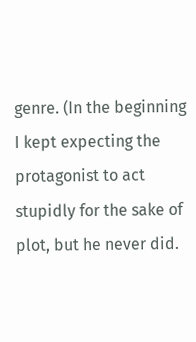genre. (In the beginning I kept expecting the protagonist to act stupidly for the sake of plot, but he never did.